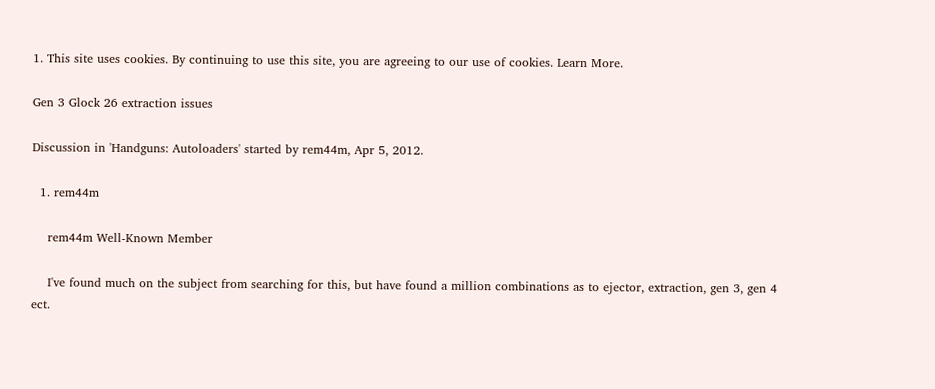1. This site uses cookies. By continuing to use this site, you are agreeing to our use of cookies. Learn More.

Gen 3 Glock 26 extraction issues

Discussion in 'Handguns: Autoloaders' started by rem44m, Apr 5, 2012.

  1. rem44m

    rem44m Well-Known Member

    I've found much on the subject from searching for this, but have found a million combinations as to ejector, extraction, gen 3, gen 4 ect.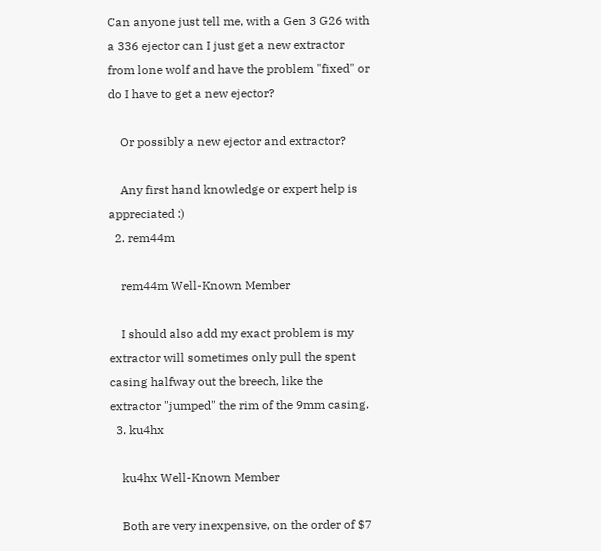Can anyone just tell me, with a Gen 3 G26 with a 336 ejector can I just get a new extractor from lone wolf and have the problem "fixed" or do I have to get a new ejector?

    Or possibly a new ejector and extractor?

    Any first hand knowledge or expert help is appreciated :)
  2. rem44m

    rem44m Well-Known Member

    I should also add my exact problem is my extractor will sometimes only pull the spent casing halfway out the breech, like the extractor "jumped" the rim of the 9mm casing.
  3. ku4hx

    ku4hx Well-Known Member

    Both are very inexpensive, on the order of $7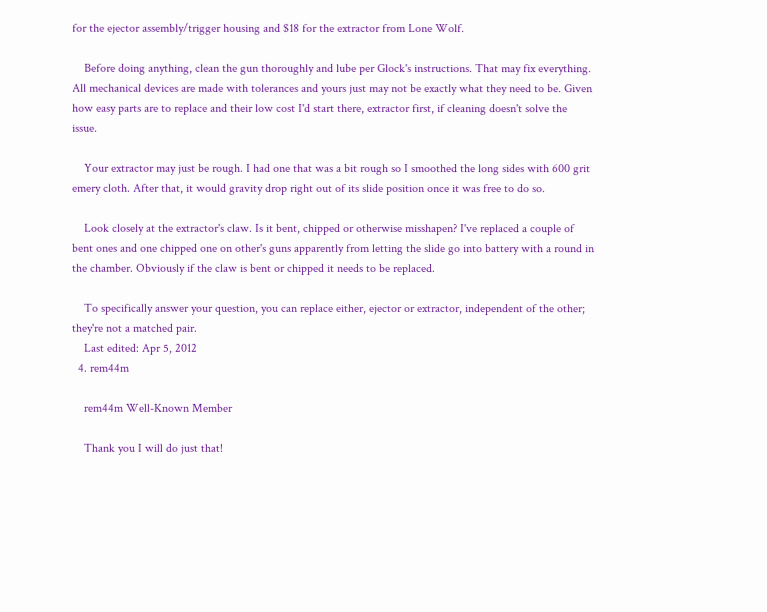for the ejector assembly/trigger housing and $18 for the extractor from Lone Wolf.

    Before doing anything, clean the gun thoroughly and lube per Glock's instructions. That may fix everything. All mechanical devices are made with tolerances and yours just may not be exactly what they need to be. Given how easy parts are to replace and their low cost I'd start there, extractor first, if cleaning doesn't solve the issue.

    Your extractor may just be rough. I had one that was a bit rough so I smoothed the long sides with 600 grit emery cloth. After that, it would gravity drop right out of its slide position once it was free to do so.

    Look closely at the extractor's claw. Is it bent, chipped or otherwise misshapen? I've replaced a couple of bent ones and one chipped one on other's guns apparently from letting the slide go into battery with a round in the chamber. Obviously if the claw is bent or chipped it needs to be replaced.

    To specifically answer your question, you can replace either, ejector or extractor, independent of the other; they're not a matched pair.
    Last edited: Apr 5, 2012
  4. rem44m

    rem44m Well-Known Member

    Thank you I will do just that!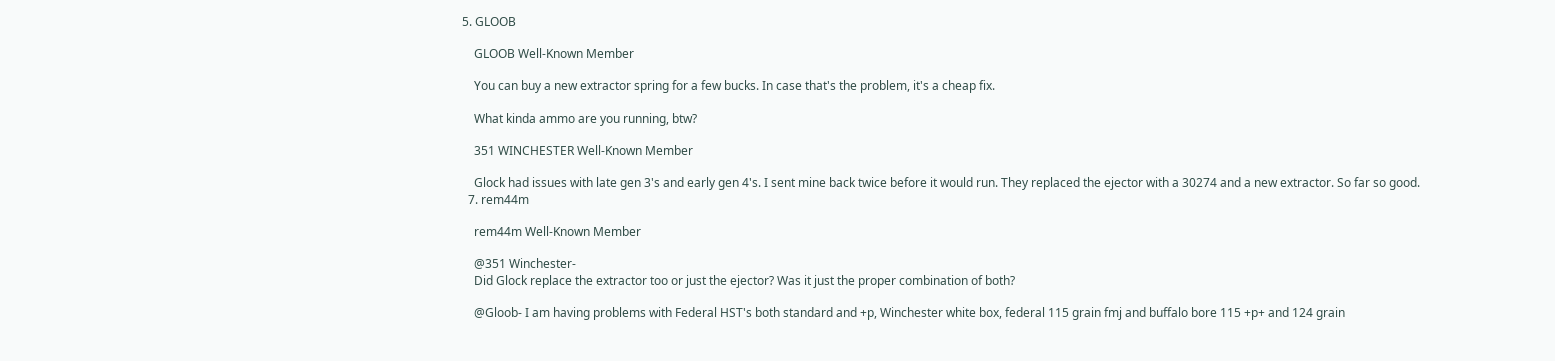5. GLOOB

    GLOOB Well-Known Member

    You can buy a new extractor spring for a few bucks. In case that's the problem, it's a cheap fix.

    What kinda ammo are you running, btw?

    351 WINCHESTER Well-Known Member

    Glock had issues with late gen 3's and early gen 4's. I sent mine back twice before it would run. They replaced the ejector with a 30274 and a new extractor. So far so good.
  7. rem44m

    rem44m Well-Known Member

    @351 Winchester-
    Did Glock replace the extractor too or just the ejector? Was it just the proper combination of both?

    @Gloob- I am having problems with Federal HST's both standard and +p, Winchester white box, federal 115 grain fmj and buffalo bore 115 +p+ and 124 grain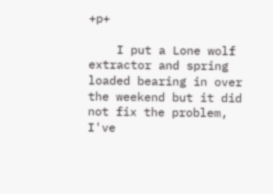+p+

    I put a Lone wolf extractor and spring loaded bearing in over the weekend but it did not fix the problem, I've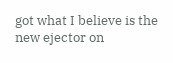got what I believe is the new ejector on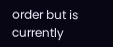order but is currently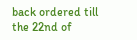back ordered till the 22nd of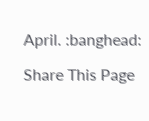April. :banghead:

Share This Page